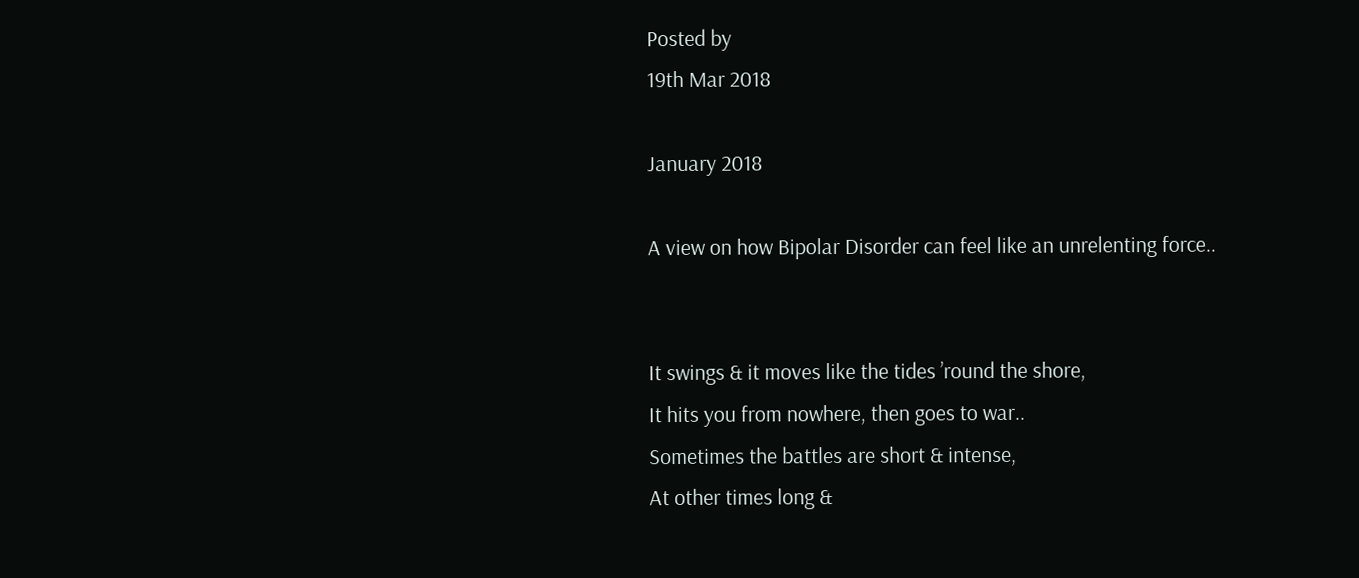Posted by
19th Mar 2018

January 2018

A view on how Bipolar Disorder can feel like an unrelenting force..


It swings & it moves like the tides ’round the shore,
It hits you from nowhere, then goes to war..
Sometimes the battles are short & intense,
At other times long &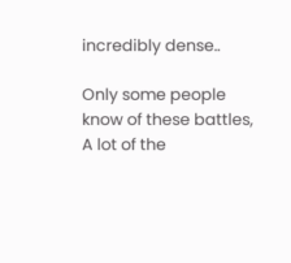incredibly dense..

Only some people know of these battles,
A lot of the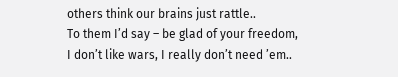others think our brains just rattle..
To them I’d say – be glad of your freedom,
I don’t like wars, I really don’t need ’em..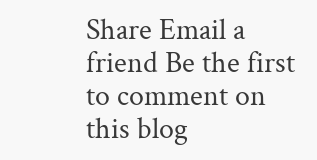Share Email a friend Be the first to comment on this blog